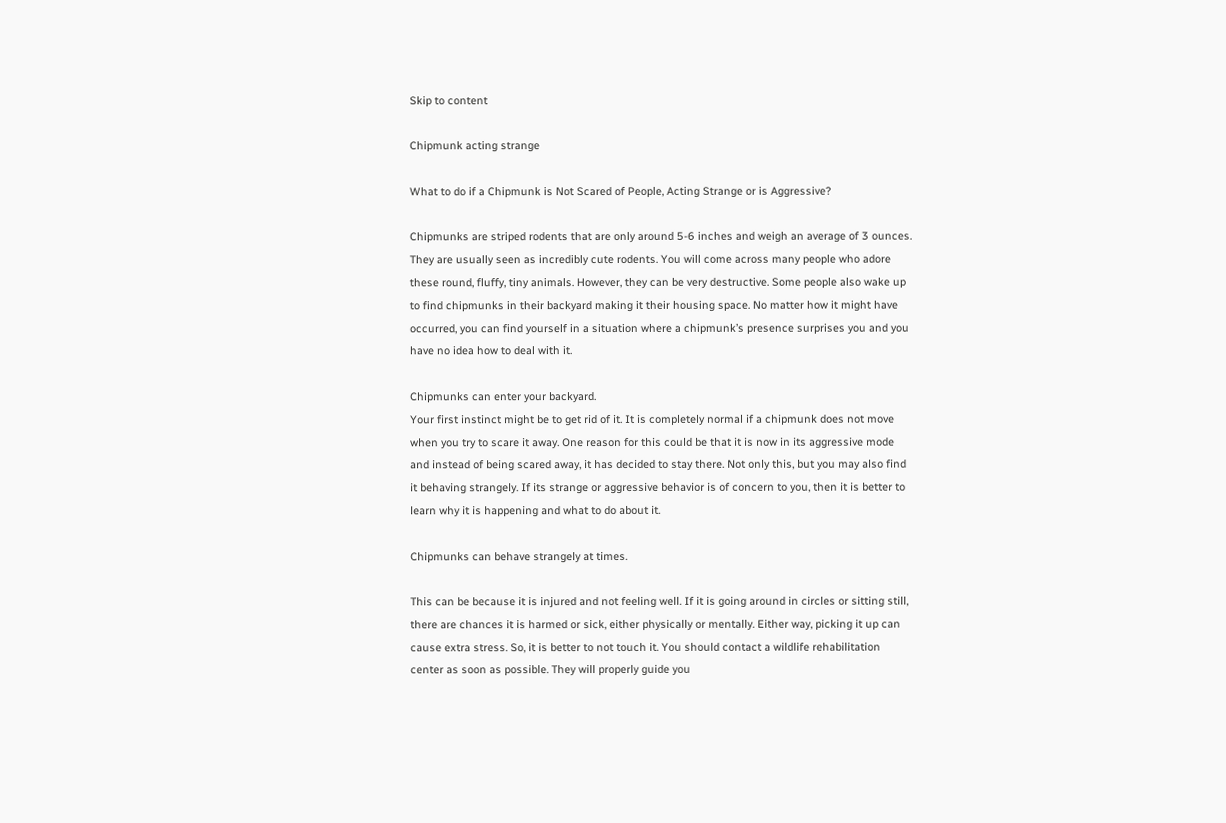Skip to content

Chipmunk acting strange

What to do if a Chipmunk is Not Scared of People, Acting Strange or is Aggressive?

Chipmunks are striped rodents that are only around 5-6 inches and weigh an average of 3 ounces. They are usually seen as incredibly cute rodents. You will come across many people who adore these round, fluffy, tiny animals. However, they can be very destructive. Some people also wake up to find chipmunks in their backyard making it their housing space. No matter how it might have occurred, you can find yourself in a situation where a chipmunk’s presence surprises you and you have no idea how to deal with it.

Chipmunks can enter your backyard.
Your first instinct might be to get rid of it. It is completely normal if a chipmunk does not move when you try to scare it away. One reason for this could be that it is now in its aggressive mode and instead of being scared away, it has decided to stay there. Not only this, but you may also find it behaving strangely. If its strange or aggressive behavior is of concern to you, then it is better to learn why it is happening and what to do about it.

Chipmunks can behave strangely at times.

This can be because it is injured and not feeling well. If it is going around in circles or sitting still, there are chances it is harmed or sick, either physically or mentally. Either way, picking it up can cause extra stress. So, it is better to not touch it. You should contact a wildlife rehabilitation center as soon as possible. They will properly guide you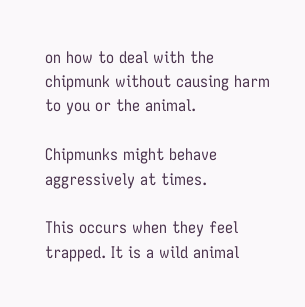on how to deal with the chipmunk without causing harm to you or the animal.

Chipmunks might behave aggressively at times.

This occurs when they feel trapped. It is a wild animal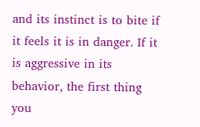and its instinct is to bite if it feels it is in danger. If it is aggressive in its behavior, the first thing you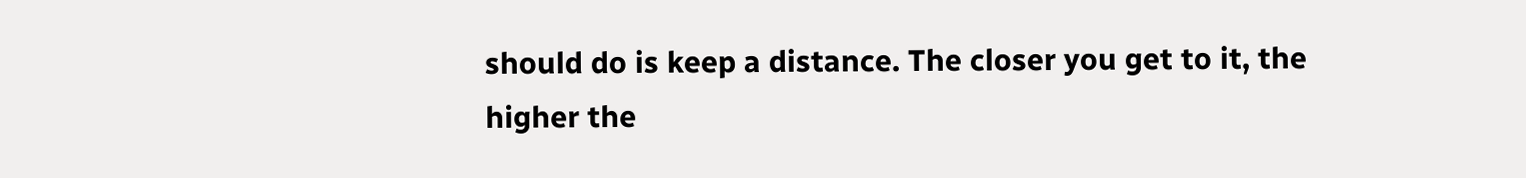should do is keep a distance. The closer you get to it, the higher the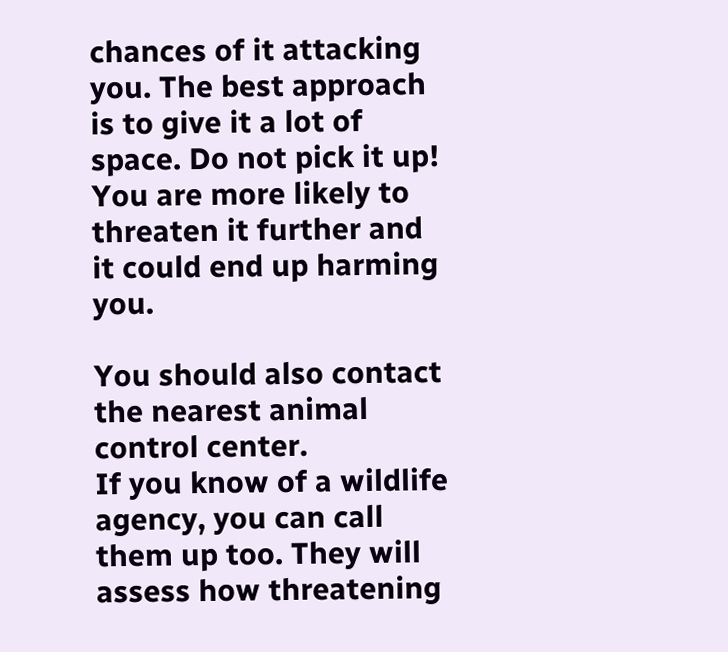chances of it attacking you. The best approach is to give it a lot of space. Do not pick it up! You are more likely to threaten it further and it could end up harming you.

You should also contact the nearest animal control center.
If you know of a wildlife agency, you can call them up too. They will assess how threatening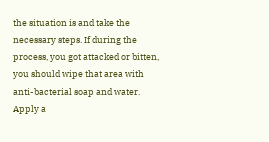the situation is and take the necessary steps. If during the process, you got attacked or bitten, you should wipe that area with anti-bacterial soap and water. Apply a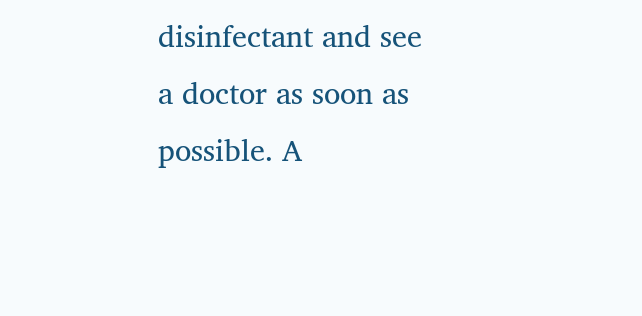disinfectant and see a doctor as soon as possible. A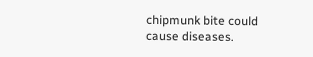chipmunk bite could cause diseases.